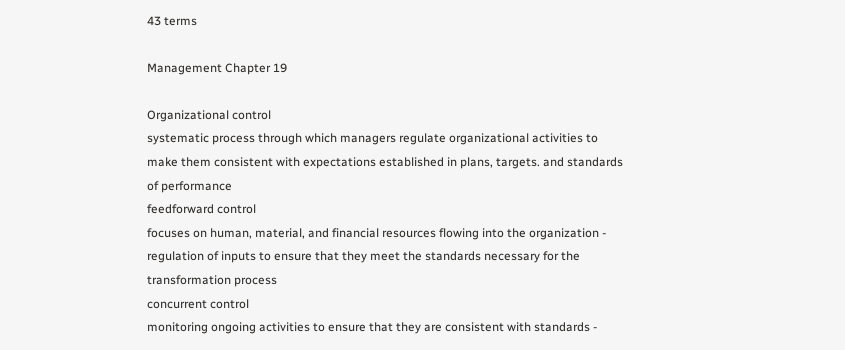43 terms

Management Chapter 19

Organizational control
systematic process through which managers regulate organizational activities to make them consistent with expectations established in plans, targets. and standards of performance
feedforward control
focuses on human, material, and financial resources flowing into the organization - regulation of inputs to ensure that they meet the standards necessary for the transformation process
concurrent control
monitoring ongoing activities to ensure that they are consistent with standards -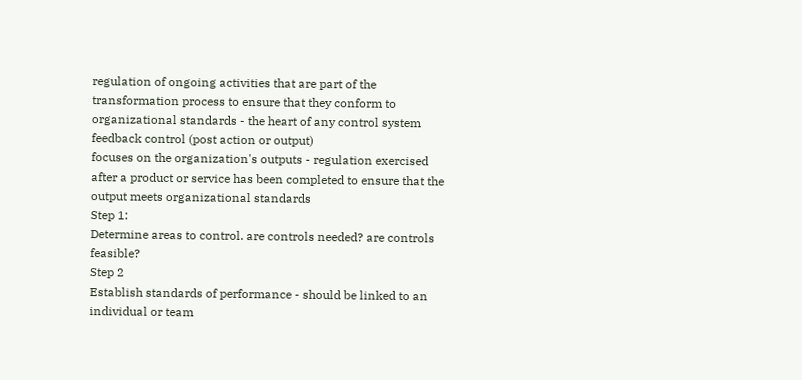regulation of ongoing activities that are part of the transformation process to ensure that they conform to organizational standards - the heart of any control system
feedback control (post action or output)
focuses on the organization's outputs - regulation exercised after a product or service has been completed to ensure that the output meets organizational standards
Step 1:
Determine areas to control. are controls needed? are controls feasible?
Step 2
Establish standards of performance - should be linked to an individual or team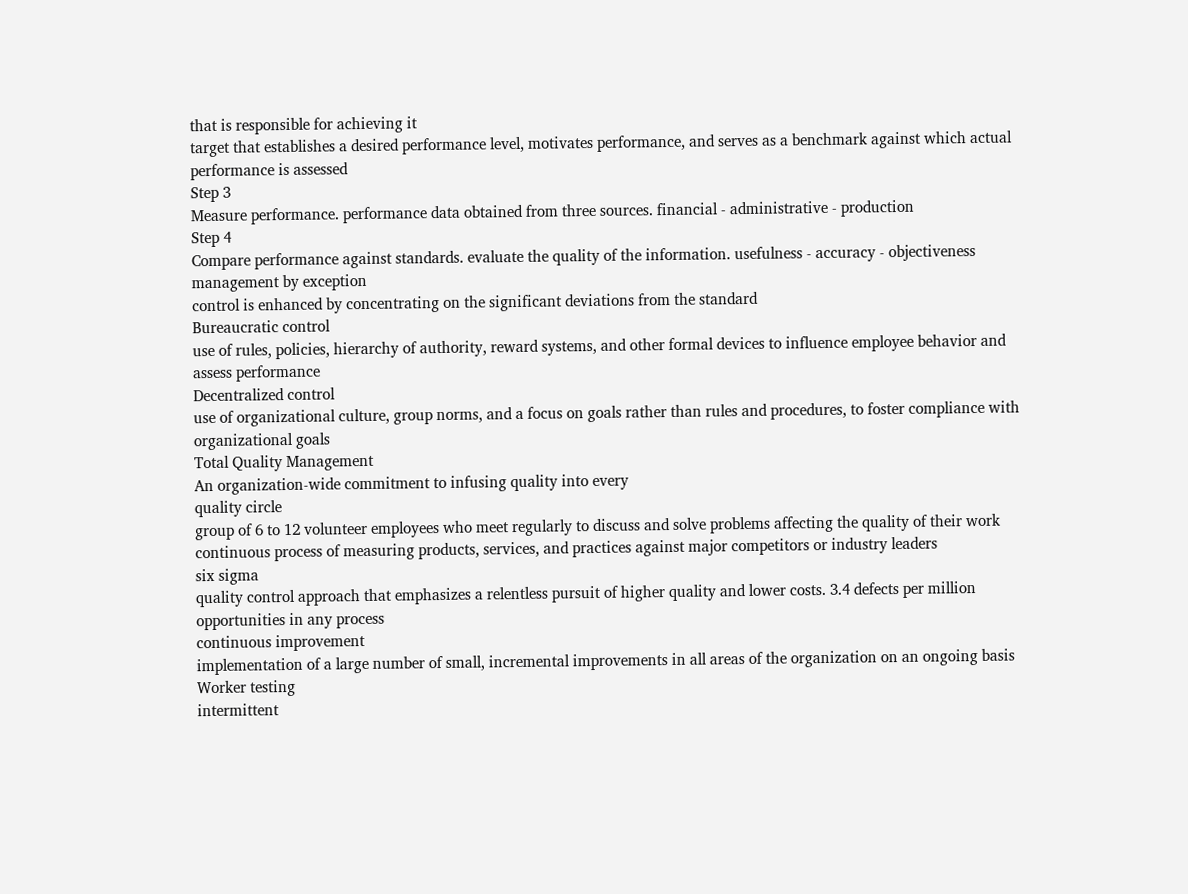that is responsible for achieving it
target that establishes a desired performance level, motivates performance, and serves as a benchmark against which actual performance is assessed
Step 3
Measure performance. performance data obtained from three sources. financial - administrative - production
Step 4
Compare performance against standards. evaluate the quality of the information. usefulness - accuracy - objectiveness
management by exception
control is enhanced by concentrating on the significant deviations from the standard
Bureaucratic control
use of rules, policies, hierarchy of authority, reward systems, and other formal devices to influence employee behavior and assess performance
Decentralized control
use of organizational culture, group norms, and a focus on goals rather than rules and procedures, to foster compliance with organizational goals
Total Quality Management
An organization-wide commitment to infusing quality into every
quality circle
group of 6 to 12 volunteer employees who meet regularly to discuss and solve problems affecting the quality of their work
continuous process of measuring products, services, and practices against major competitors or industry leaders
six sigma
quality control approach that emphasizes a relentless pursuit of higher quality and lower costs. 3.4 defects per million opportunities in any process
continuous improvement
implementation of a large number of small, incremental improvements in all areas of the organization on an ongoing basis
Worker testing
intermittent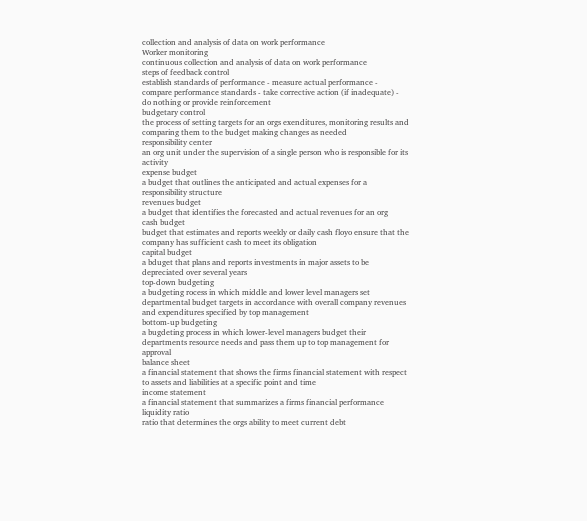collection and analysis of data on work performance
Worker monitoring
continuous collection and analysis of data on work performance
steps of feedback control
establish standards of performance - measure actual performance - compare performance standards - take corrective action (if inadequate) - do nothing or provide reinforcement
budgetary control
the process of setting targets for an orgs exenditures, monitoring results and comparing them to the budget making changes as needed
responsibility center
an org unit under the supervision of a single person who is responsible for its activity
expense budget
a budget that outlines the anticipated and actual expenses for a responsibility structure
revenues budget
a budget that identifies the forecasted and actual revenues for an org
cash budget
budget that estimates and reports weekly or daily cash floyo ensure that the company has sufficient cash to meet its obligation
capital budget
a bduget that plans and reports investments in major assets to be depreciated over several years
top-down budgeting
a budgeting rocess in which middle and lower level managers set departmental budget targets in accordance with overall company revenues and expenditures specified by top management
bottom-up budgeting
a bugdeting process in which lower-level managers budget their departments resource needs and pass them up to top management for approval
balance sheet
a financial statement that shows the firms financial statement with respect to assets and liabilities at a specific point and time
income statement
a financial statement that summarizes a firms financial performance
liquidity ratio
ratio that determines the orgs ability to meet current debt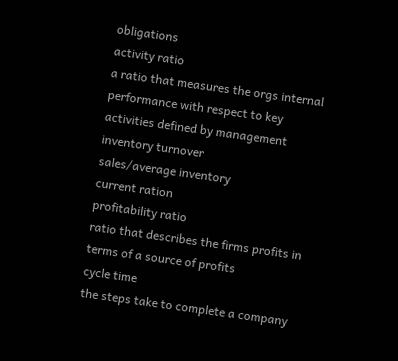obligations
activity ratio
a ratio that measures the orgs internal performance with respect to key activities defined by management
inventory turnover
sales/average inventory
current ration
profitability ratio
ratio that describes the firms profits in terms of a source of profits
cycle time
the steps take to complete a company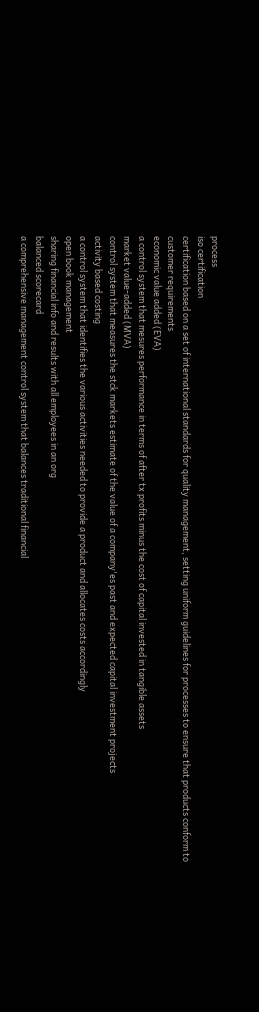process
iso certification
certification based on a set of international standards for quality management, setting uniform guidelines for processes to ensure that products conform to customer requirements
economic value added (EVA)
a control system that mesures performance in terms of after tx profits minus the cost of capital invested in tangible assets
market value-added (MVA)
control system that measures the stck markets estimate of the value of a company'es past and expected capital investment projects
activity based costing
a control system that identifies the various activities needed to provide a product and allocates costs accordingly
open book management
sharing financial info and results with all employees in an org
balanced scorecard
a comprehensive management control system that balances traditional financial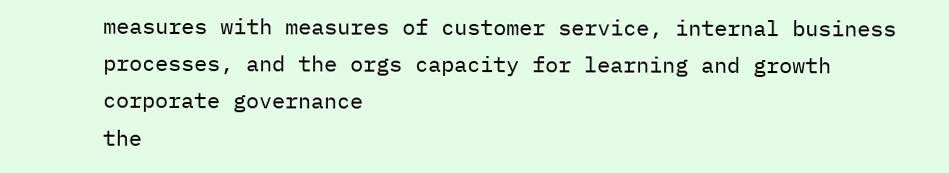measures with measures of customer service, internal business processes, and the orgs capacity for learning and growth
corporate governance
the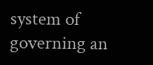system of governing an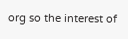org so the interest of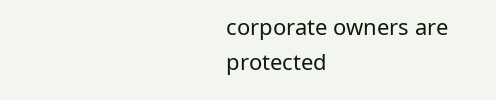corporate owners are protected